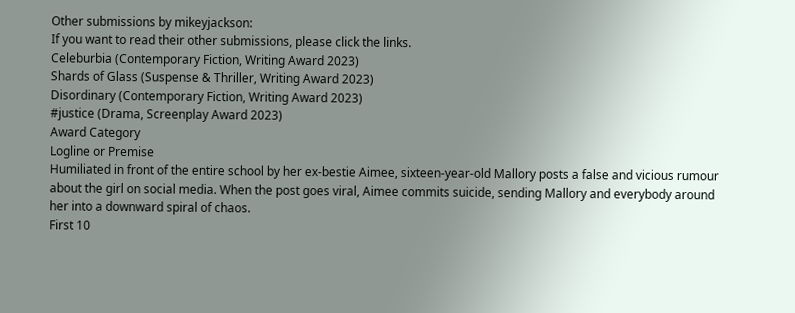Other submissions by mikeyjackson:
If you want to read their other submissions, please click the links.
Celeburbia (Contemporary Fiction, Writing Award 2023)
Shards of Glass (Suspense & Thriller, Writing Award 2023)
Disordinary (Contemporary Fiction, Writing Award 2023)
#justice (Drama, Screenplay Award 2023)
Award Category
Logline or Premise
Humiliated in front of the entire school by her ex-bestie Aimee, sixteen-year-old Mallory posts a false and vicious rumour about the girl on social media. When the post goes viral, Aimee commits suicide, sending Mallory and everybody around her into a downward spiral of chaos.
First 10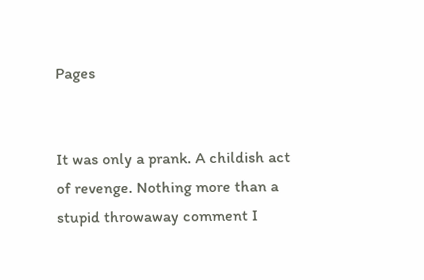Pages


It was only a prank. A childish act of revenge. Nothing more than a stupid throwaway comment I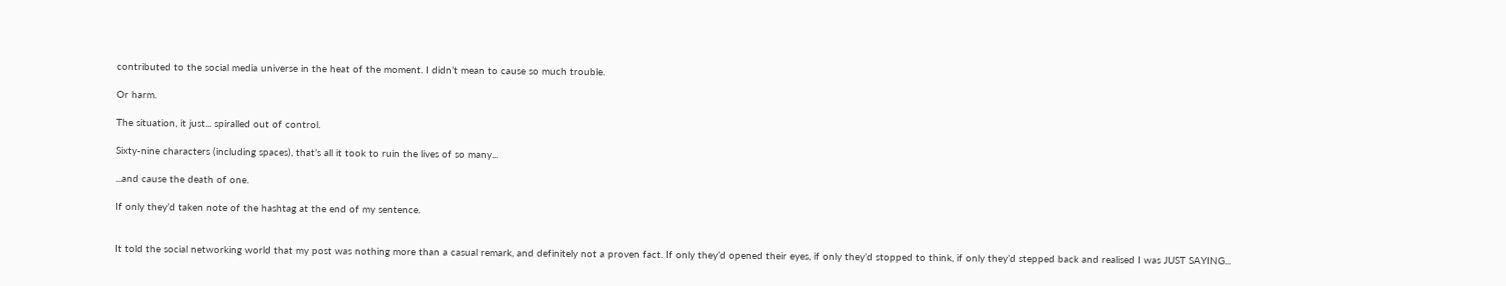contributed to the social media universe in the heat of the moment. I didn’t mean to cause so much trouble.

Or harm.

The situation, it just... spiralled out of control.

Sixty-nine characters (including spaces), that’s all it took to ruin the lives of so many...

...and cause the death of one.

If only they’d taken note of the hashtag at the end of my sentence.


It told the social networking world that my post was nothing more than a casual remark, and definitely not a proven fact. If only they’d opened their eyes, if only they’d stopped to think, if only they’d stepped back and realised I was JUST SAYING...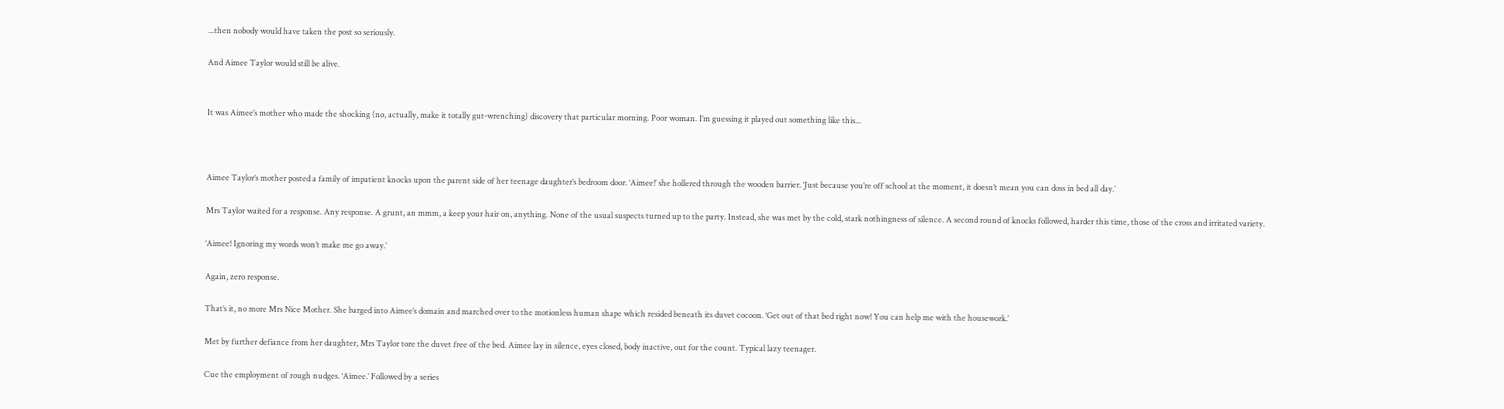...then nobody would have taken the post so seriously.

And Aimee Taylor would still be alive.


It was Aimee’s mother who made the shocking (no, actually, make it totally gut-wrenching) discovery that particular morning. Poor woman. I’m guessing it played out something like this...



Aimee Taylor’s mother posted a family of impatient knocks upon the parent side of her teenage daughter’s bedroom door. ‘Aimee!’ she hollered through the wooden barrier. ‘Just because you’re off school at the moment, it doesn’t mean you can doss in bed all day.’

Mrs Taylor waited for a response. Any response. A grunt, an mmm, a keep your hair on, anything. None of the usual suspects turned up to the party. Instead, she was met by the cold, stark nothingness of silence. A second round of knocks followed, harder this time, those of the cross and irritated variety.

‘Aimee! Ignoring my words won’t make me go away.’

Again, zero response.

That’s it, no more Mrs Nice Mother. She barged into Aimee’s domain and marched over to the motionless human shape which resided beneath its duvet cocoon. ‘Get out of that bed right now! You can help me with the housework.’

Met by further defiance from her daughter, Mrs Taylor tore the duvet free of the bed. Aimee lay in silence, eyes closed, body inactive, out for the count. Typical lazy teenager.

Cue the employment of rough nudges. ‘Aimee.’ Followed by a series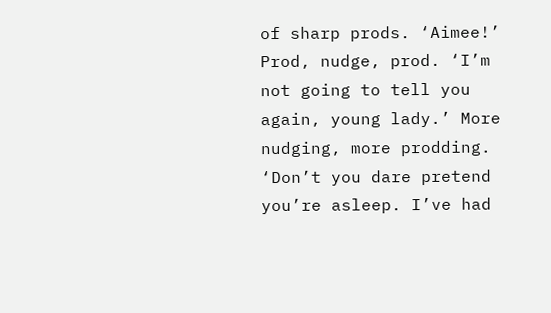of sharp prods. ‘Aimee!’ Prod, nudge, prod. ‘I’m not going to tell you again, young lady.’ More nudging, more prodding. ‘Don’t you dare pretend you’re asleep. I’ve had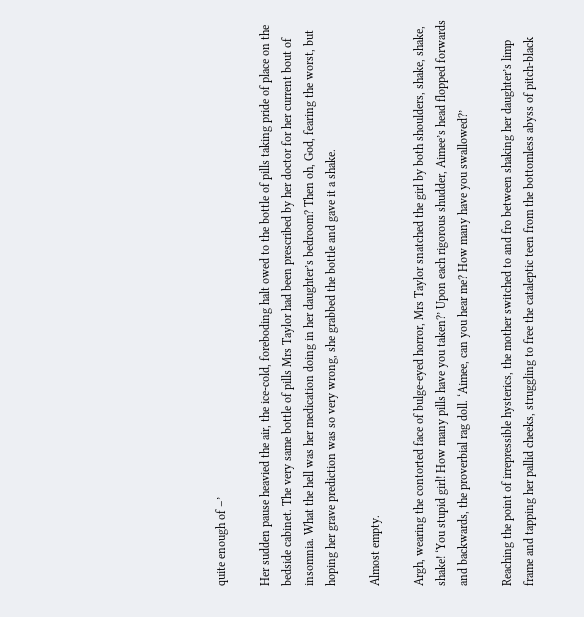quite enough of –’

Her sudden pause heavied the air, the ice-cold, foreboding halt owed to the bottle of pills taking pride of place on the bedside cabinet. The very same bottle of pills Mrs Taylor had been prescribed by her doctor for her current bout of insomnia. What the hell was her medication doing in her daughter’s bedroom? Then oh, God, fearing the worst, but hoping her grave prediction was so very wrong, she grabbed the bottle and gave it a shake.

Almost empty.

Argh, wearing the contorted face of bulge-eyed horror, Mrs Taylor snatched the girl by both shoulders, shake, shake, shake! ‘You stupid girl! How many pills have you taken?’ Upon each rigorous shudder, Aimee’s head flopped forwards and backwards, the proverbial rag doll. ‘Aimee, can you hear me? How many have you swallowed?’

Reaching the point of irrepressible hysterics, the mother switched to and fro between shaking her daughter’s limp frame and tapping her pallid cheeks, struggling to free the cataleptic teen from the bottomless abyss of pitch-black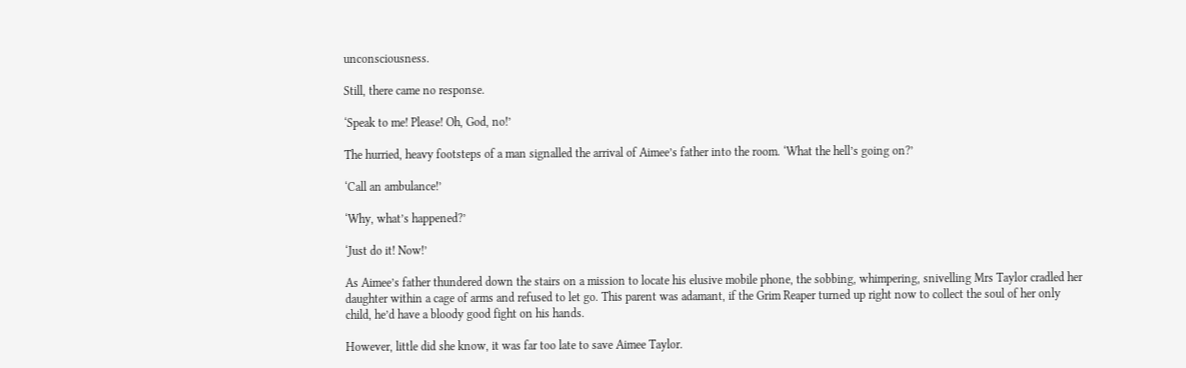unconsciousness.

Still, there came no response.

‘Speak to me! Please! Oh, God, no!’

The hurried, heavy footsteps of a man signalled the arrival of Aimee’s father into the room. ‘What the hell’s going on?’

‘Call an ambulance!’

‘Why, what’s happened?’

‘Just do it! Now!’

As Aimee’s father thundered down the stairs on a mission to locate his elusive mobile phone, the sobbing, whimpering, snivelling Mrs Taylor cradled her daughter within a cage of arms and refused to let go. This parent was adamant, if the Grim Reaper turned up right now to collect the soul of her only child, he’d have a bloody good fight on his hands.

However, little did she know, it was far too late to save Aimee Taylor.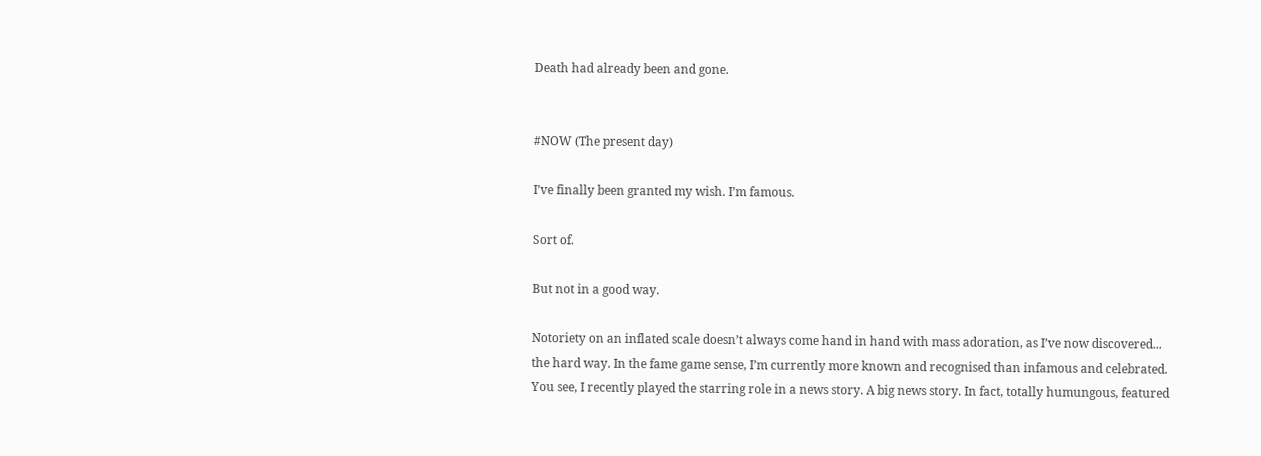Death had already been and gone.


#NOW (The present day)

I’ve finally been granted my wish. I’m famous.

Sort of.

But not in a good way.

Notoriety on an inflated scale doesn’t always come hand in hand with mass adoration, as I’ve now discovered... the hard way. In the fame game sense, I’m currently more known and recognised than infamous and celebrated. You see, I recently played the starring role in a news story. A big news story. In fact, totally humungous, featured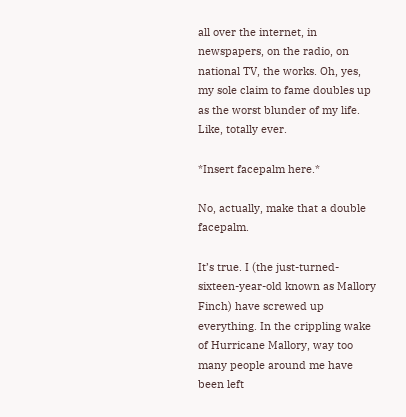all over the internet, in newspapers, on the radio, on national TV, the works. Oh, yes, my sole claim to fame doubles up as the worst blunder of my life. Like, totally ever.

*Insert facepalm here.*

No, actually, make that a double facepalm.

It’s true. I (the just-turned-sixteen-year-old known as Mallory Finch) have screwed up everything. In the crippling wake of Hurricane Mallory, way too many people around me have been left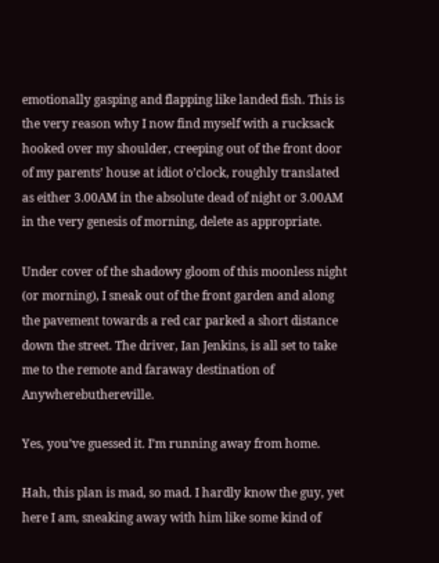emotionally gasping and flapping like landed fish. This is the very reason why I now find myself with a rucksack hooked over my shoulder, creeping out of the front door of my parents’ house at idiot o’clock, roughly translated as either 3.00AM in the absolute dead of night or 3.00AM in the very genesis of morning, delete as appropriate.

Under cover of the shadowy gloom of this moonless night (or morning), I sneak out of the front garden and along the pavement towards a red car parked a short distance down the street. The driver, Ian Jenkins, is all set to take me to the remote and faraway destination of Anywherebuthereville.

Yes, you’ve guessed it. I’m running away from home.

Hah, this plan is mad, so mad. I hardly know the guy, yet here I am, sneaking away with him like some kind of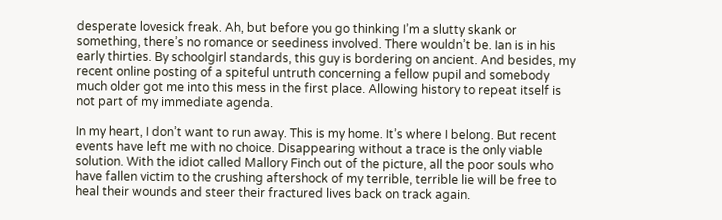desperate lovesick freak. Ah, but before you go thinking I’m a slutty skank or something, there’s no romance or seediness involved. There wouldn’t be. Ian is in his early thirties. By schoolgirl standards, this guy is bordering on ancient. And besides, my recent online posting of a spiteful untruth concerning a fellow pupil and somebody much older got me into this mess in the first place. Allowing history to repeat itself is not part of my immediate agenda.

In my heart, I don’t want to run away. This is my home. It’s where I belong. But recent events have left me with no choice. Disappearing without a trace is the only viable solution. With the idiot called Mallory Finch out of the picture, all the poor souls who have fallen victim to the crushing aftershock of my terrible, terrible lie will be free to heal their wounds and steer their fractured lives back on track again.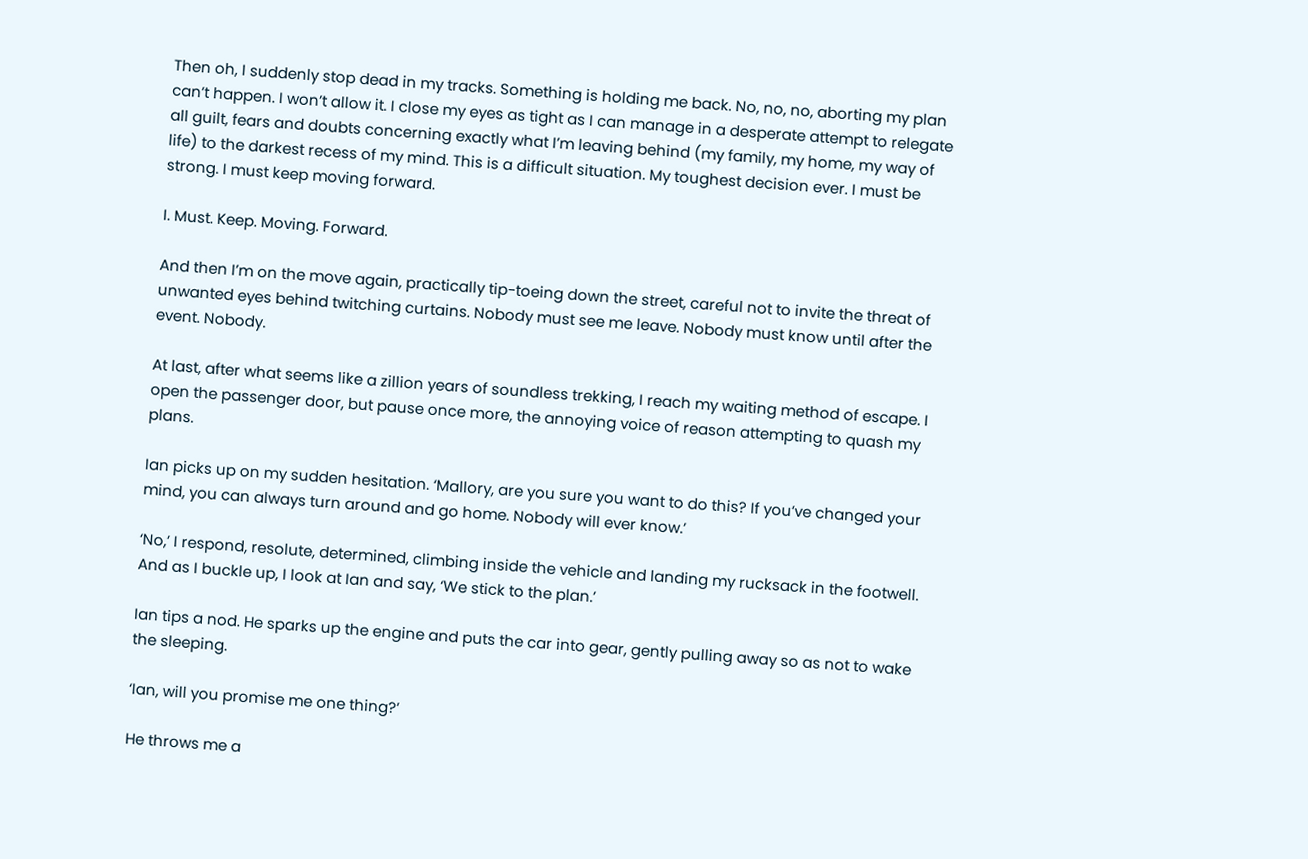Then oh, I suddenly stop dead in my tracks. Something is holding me back. No, no, no, aborting my plan can’t happen. I won’t allow it. I close my eyes as tight as I can manage in a desperate attempt to relegate all guilt, fears and doubts concerning exactly what I’m leaving behind (my family, my home, my way of life) to the darkest recess of my mind. This is a difficult situation. My toughest decision ever. I must be strong. I must keep moving forward.

I. Must. Keep. Moving. Forward.

And then I’m on the move again, practically tip-toeing down the street, careful not to invite the threat of unwanted eyes behind twitching curtains. Nobody must see me leave. Nobody must know until after the event. Nobody.

At last, after what seems like a zillion years of soundless trekking, I reach my waiting method of escape. I open the passenger door, but pause once more, the annoying voice of reason attempting to quash my plans.

Ian picks up on my sudden hesitation. ‘Mallory, are you sure you want to do this? If you’ve changed your mind, you can always turn around and go home. Nobody will ever know.’

‘No,’ I respond, resolute, determined, climbing inside the vehicle and landing my rucksack in the footwell. And as I buckle up, I look at Ian and say, ‘We stick to the plan.’

Ian tips a nod. He sparks up the engine and puts the car into gear, gently pulling away so as not to wake the sleeping.

‘Ian, will you promise me one thing?’

He throws me a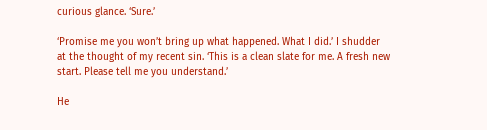curious glance. ‘Sure.’

‘Promise me you won’t bring up what happened. What I did.’ I shudder at the thought of my recent sin. ‘This is a clean slate for me. A fresh new start. Please tell me you understand.’

He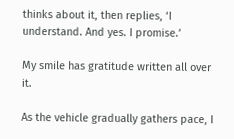thinks about it, then replies, ‘I understand. And yes. I promise.’

My smile has gratitude written all over it.

As the vehicle gradually gathers pace, I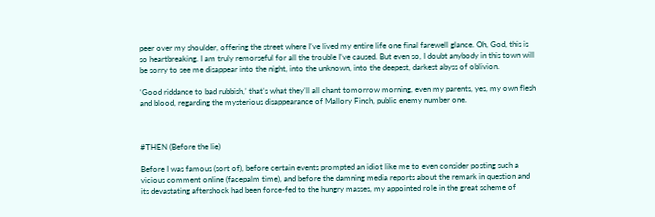peer over my shoulder, offering the street where I’ve lived my entire life one final farewell glance. Oh, God, this is so heartbreaking. I am truly remorseful for all the trouble I’ve caused. But even so, I doubt anybody in this town will be sorry to see me disappear into the night, into the unknown, into the deepest, darkest abyss of oblivion.

‘Good riddance to bad rubbish,’ that’s what they’ll all chant tomorrow morning, even my parents, yes, my own flesh and blood, regarding the mysterious disappearance of Mallory Finch, public enemy number one.



#THEN (Before the lie)

Before I was famous (sort of), before certain events prompted an idiot like me to even consider posting such a vicious comment online (facepalm time), and before the damning media reports about the remark in question and its devastating aftershock had been force-fed to the hungry masses, my appointed role in the great scheme of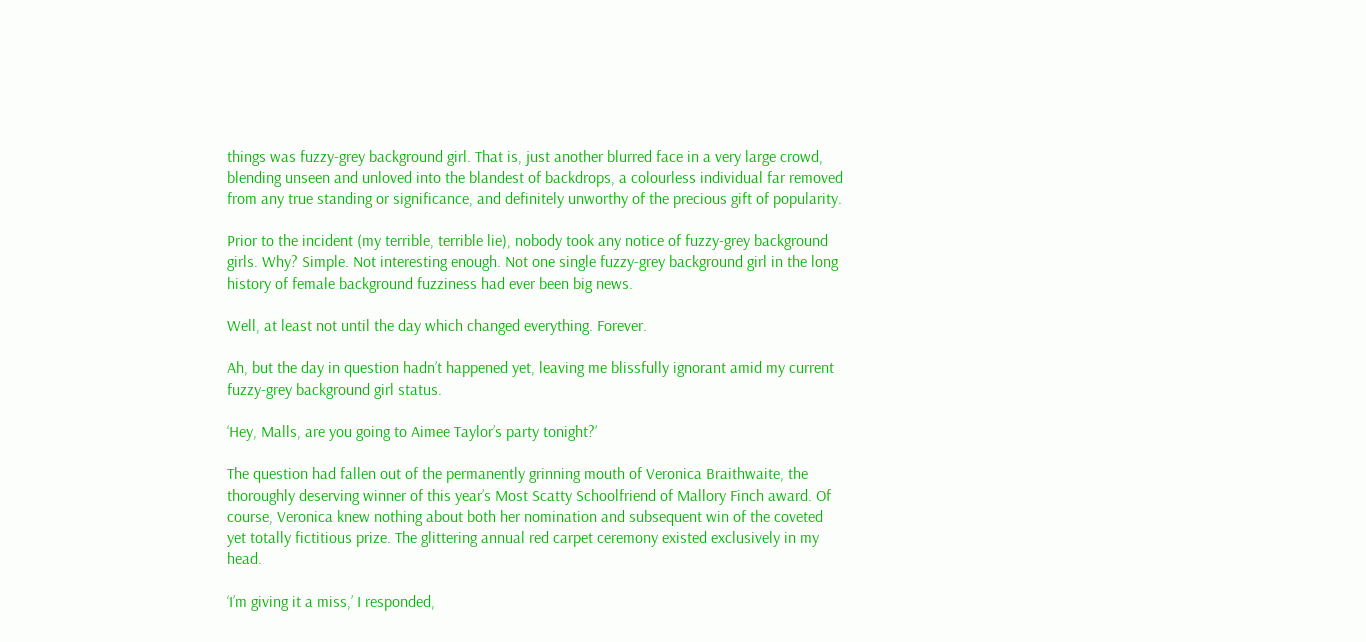things was fuzzy-grey background girl. That is, just another blurred face in a very large crowd, blending unseen and unloved into the blandest of backdrops, a colourless individual far removed from any true standing or significance, and definitely unworthy of the precious gift of popularity.

Prior to the incident (my terrible, terrible lie), nobody took any notice of fuzzy-grey background girls. Why? Simple. Not interesting enough. Not one single fuzzy-grey background girl in the long history of female background fuzziness had ever been big news.

Well, at least not until the day which changed everything. Forever.

Ah, but the day in question hadn’t happened yet, leaving me blissfully ignorant amid my current fuzzy-grey background girl status.

‘Hey, Malls, are you going to Aimee Taylor’s party tonight?’

The question had fallen out of the permanently grinning mouth of Veronica Braithwaite, the thoroughly deserving winner of this year’s Most Scatty Schoolfriend of Mallory Finch award. Of course, Veronica knew nothing about both her nomination and subsequent win of the coveted yet totally fictitious prize. The glittering annual red carpet ceremony existed exclusively in my head.

‘I’m giving it a miss,’ I responded,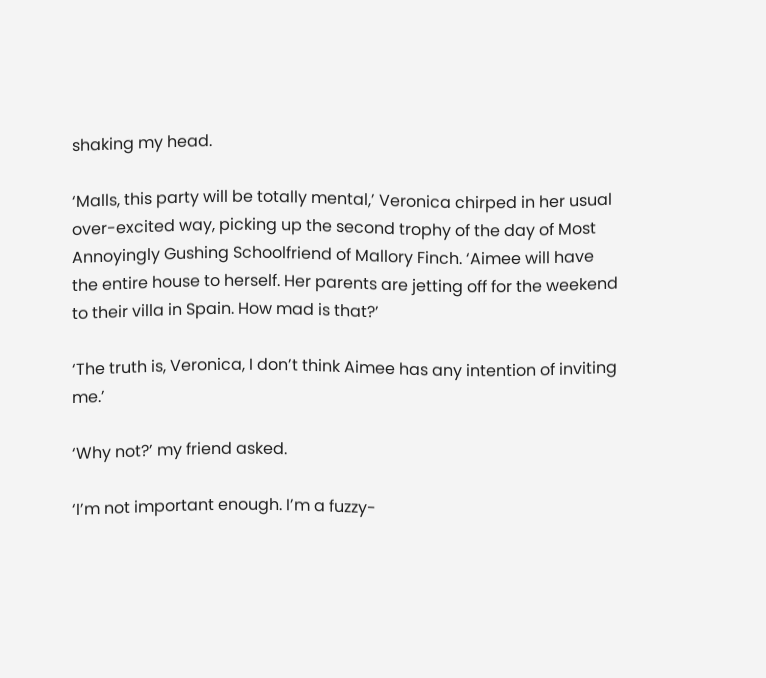shaking my head.

‘Malls, this party will be totally mental,’ Veronica chirped in her usual over-excited way, picking up the second trophy of the day of Most Annoyingly Gushing Schoolfriend of Mallory Finch. ‘Aimee will have the entire house to herself. Her parents are jetting off for the weekend to their villa in Spain. How mad is that?’

‘The truth is, Veronica, I don’t think Aimee has any intention of inviting me.’

‘Why not?’ my friend asked.

‘I’m not important enough. I’m a fuzzy-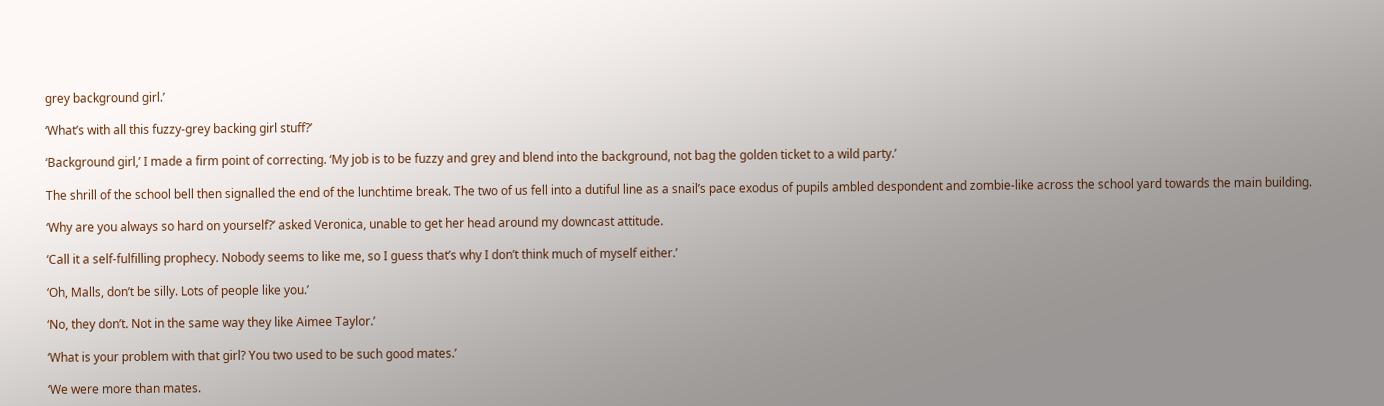grey background girl.’

‘What’s with all this fuzzy-grey backing girl stuff?’

‘Background girl,’ I made a firm point of correcting. ‘My job is to be fuzzy and grey and blend into the background, not bag the golden ticket to a wild party.’

The shrill of the school bell then signalled the end of the lunchtime break. The two of us fell into a dutiful line as a snail’s pace exodus of pupils ambled despondent and zombie-like across the school yard towards the main building.

‘Why are you always so hard on yourself?’ asked Veronica, unable to get her head around my downcast attitude.

‘Call it a self-fulfilling prophecy. Nobody seems to like me, so I guess that’s why I don’t think much of myself either.’

‘Oh, Malls, don’t be silly. Lots of people like you.’

‘No, they don’t. Not in the same way they like Aimee Taylor.’

‘What is your problem with that girl? You two used to be such good mates.’

‘We were more than mates.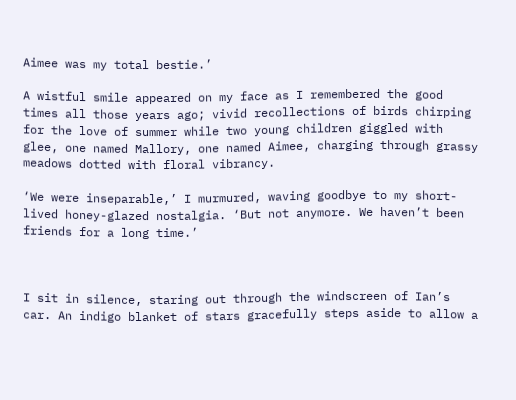Aimee was my total bestie.’

A wistful smile appeared on my face as I remembered the good times all those years ago; vivid recollections of birds chirping for the love of summer while two young children giggled with glee, one named Mallory, one named Aimee, charging through grassy meadows dotted with floral vibrancy.

‘We were inseparable,’ I murmured, waving goodbye to my short-lived honey-glazed nostalgia. ‘But not anymore. We haven’t been friends for a long time.’



I sit in silence, staring out through the windscreen of Ian’s car. An indigo blanket of stars gracefully steps aside to allow a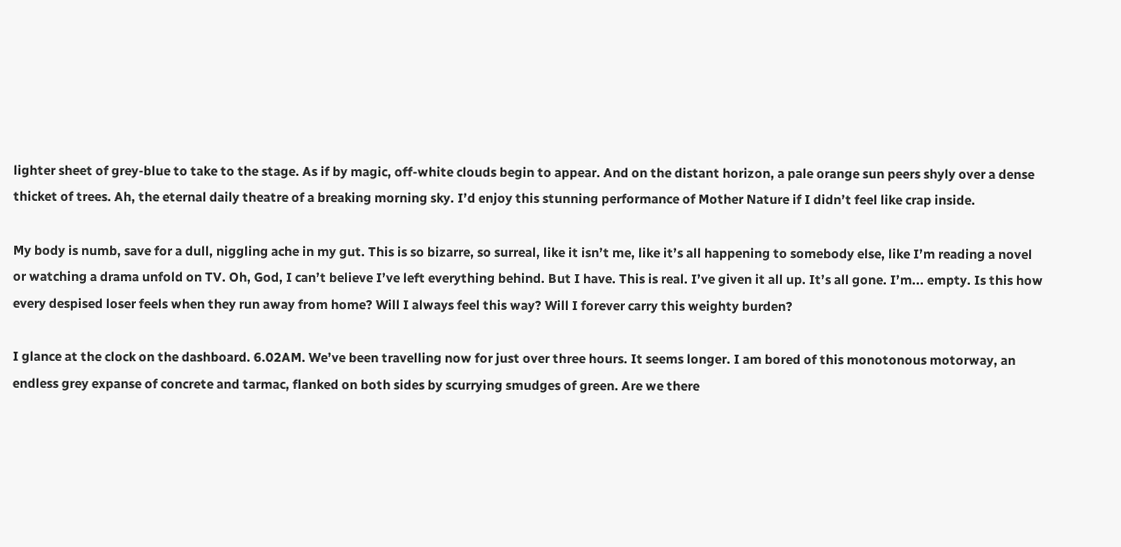lighter sheet of grey-blue to take to the stage. As if by magic, off-white clouds begin to appear. And on the distant horizon, a pale orange sun peers shyly over a dense thicket of trees. Ah, the eternal daily theatre of a breaking morning sky. I’d enjoy this stunning performance of Mother Nature if I didn’t feel like crap inside.

My body is numb, save for a dull, niggling ache in my gut. This is so bizarre, so surreal, like it isn’t me, like it’s all happening to somebody else, like I’m reading a novel or watching a drama unfold on TV. Oh, God, I can’t believe I’ve left everything behind. But I have. This is real. I’ve given it all up. It’s all gone. I’m... empty. Is this how every despised loser feels when they run away from home? Will I always feel this way? Will I forever carry this weighty burden?

I glance at the clock on the dashboard. 6.02AM. We’ve been travelling now for just over three hours. It seems longer. I am bored of this monotonous motorway, an endless grey expanse of concrete and tarmac, flanked on both sides by scurrying smudges of green. Are we there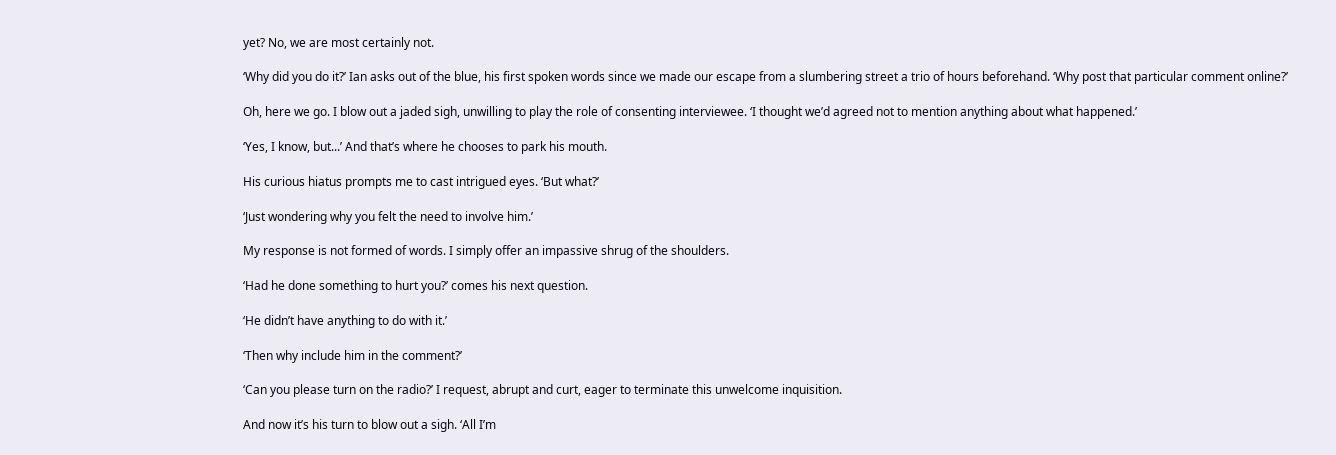yet? No, we are most certainly not.

‘Why did you do it?’ Ian asks out of the blue, his first spoken words since we made our escape from a slumbering street a trio of hours beforehand. ‘Why post that particular comment online?’

Oh, here we go. I blow out a jaded sigh, unwilling to play the role of consenting interviewee. ‘I thought we’d agreed not to mention anything about what happened.’

‘Yes, I know, but...’ And that’s where he chooses to park his mouth.

His curious hiatus prompts me to cast intrigued eyes. ‘But what?’

‘Just wondering why you felt the need to involve him.’

My response is not formed of words. I simply offer an impassive shrug of the shoulders.

‘Had he done something to hurt you?’ comes his next question.

‘He didn’t have anything to do with it.’

‘Then why include him in the comment?’

‘Can you please turn on the radio?’ I request, abrupt and curt, eager to terminate this unwelcome inquisition.

And now it’s his turn to blow out a sigh. ‘All I’m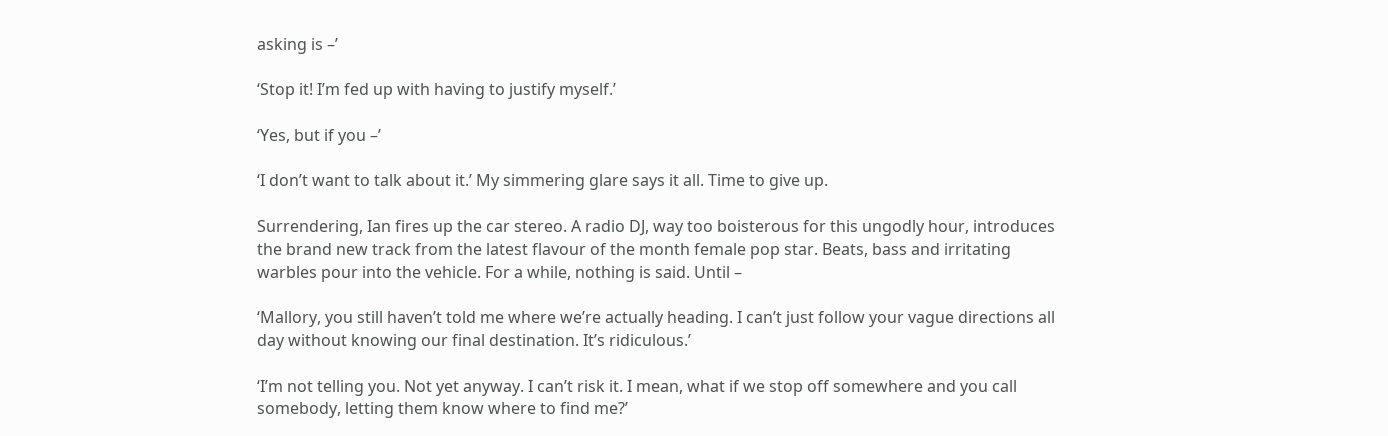asking is –’

‘Stop it! I’m fed up with having to justify myself.’

‘Yes, but if you –’

‘I don’t want to talk about it.’ My simmering glare says it all. Time to give up.

Surrendering, Ian fires up the car stereo. A radio DJ, way too boisterous for this ungodly hour, introduces the brand new track from the latest flavour of the month female pop star. Beats, bass and irritating warbles pour into the vehicle. For a while, nothing is said. Until –

‘Mallory, you still haven’t told me where we’re actually heading. I can’t just follow your vague directions all day without knowing our final destination. It’s ridiculous.’

‘I’m not telling you. Not yet anyway. I can’t risk it. I mean, what if we stop off somewhere and you call somebody, letting them know where to find me?’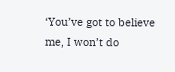‘You’ve got to believe me, I won’t do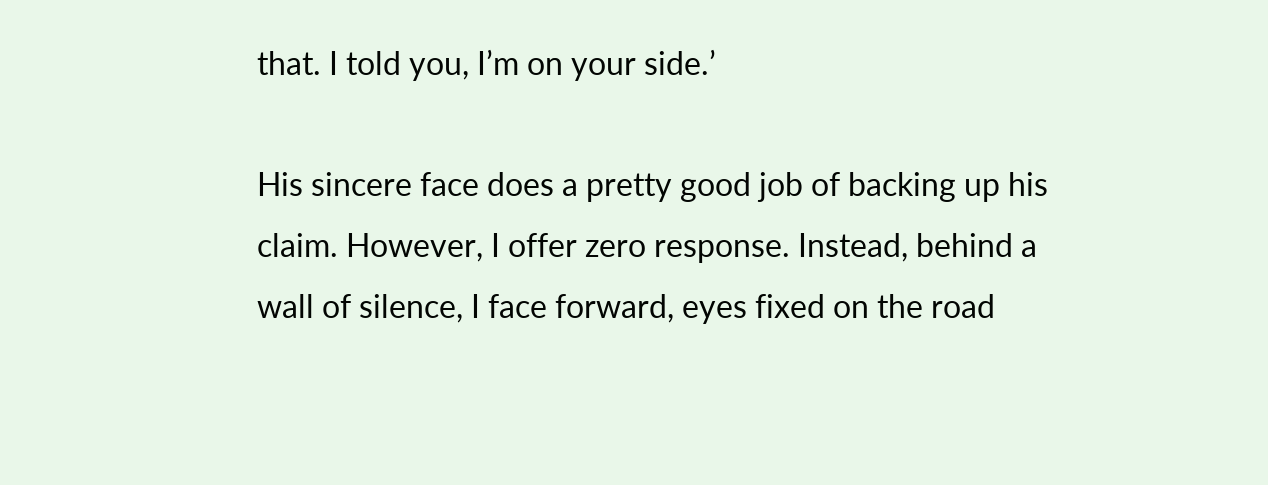that. I told you, I’m on your side.’

His sincere face does a pretty good job of backing up his claim. However, I offer zero response. Instead, behind a wall of silence, I face forward, eyes fixed on the road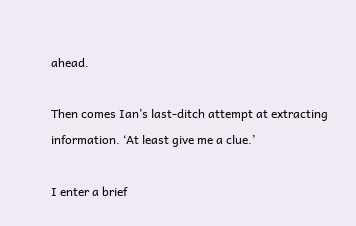ahead.

Then comes Ian’s last-ditch attempt at extracting information. ‘At least give me a clue.’

I enter a brief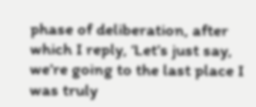phase of deliberation, after which I reply, ‘Let’s just say, we’re going to the last place I was truly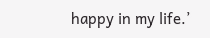happy in my life.’